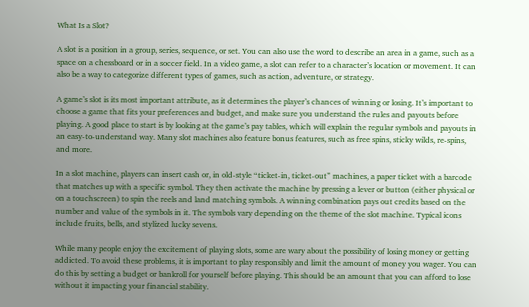What Is a Slot?

A slot is a position in a group, series, sequence, or set. You can also use the word to describe an area in a game, such as a space on a chessboard or in a soccer field. In a video game, a slot can refer to a character’s location or movement. It can also be a way to categorize different types of games, such as action, adventure, or strategy.

A game’s slot is its most important attribute, as it determines the player’s chances of winning or losing. It’s important to choose a game that fits your preferences and budget, and make sure you understand the rules and payouts before playing. A good place to start is by looking at the game’s pay tables, which will explain the regular symbols and payouts in an easy-to-understand way. Many slot machines also feature bonus features, such as free spins, sticky wilds, re-spins, and more.

In a slot machine, players can insert cash or, in old-style “ticket-in, ticket-out” machines, a paper ticket with a barcode that matches up with a specific symbol. They then activate the machine by pressing a lever or button (either physical or on a touchscreen) to spin the reels and land matching symbols. A winning combination pays out credits based on the number and value of the symbols in it. The symbols vary depending on the theme of the slot machine. Typical icons include fruits, bells, and stylized lucky sevens.

While many people enjoy the excitement of playing slots, some are wary about the possibility of losing money or getting addicted. To avoid these problems, it is important to play responsibly and limit the amount of money you wager. You can do this by setting a budget or bankroll for yourself before playing. This should be an amount that you can afford to lose without it impacting your financial stability.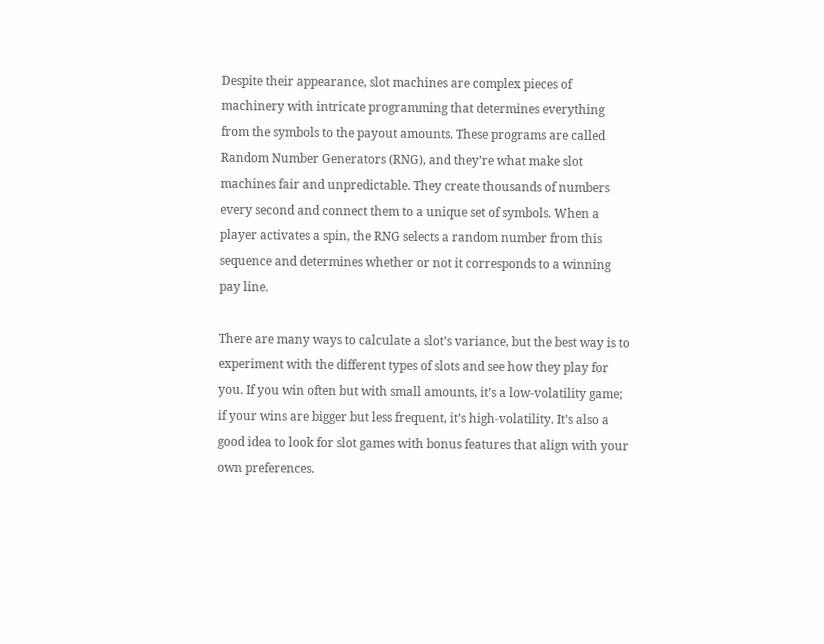Despite their appearance, slot machines are complex pieces of machinery with intricate programming that determines everything from the symbols to the payout amounts. These programs are called Random Number Generators (RNG), and they’re what make slot machines fair and unpredictable. They create thousands of numbers every second and connect them to a unique set of symbols. When a player activates a spin, the RNG selects a random number from this sequence and determines whether or not it corresponds to a winning pay line.

There are many ways to calculate a slot’s variance, but the best way is to experiment with the different types of slots and see how they play for you. If you win often but with small amounts, it’s a low-volatility game; if your wins are bigger but less frequent, it’s high-volatility. It’s also a good idea to look for slot games with bonus features that align with your own preferences.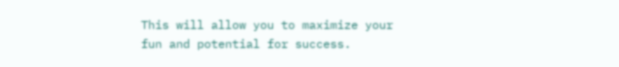This will allow you to maximize your fun and potential for success.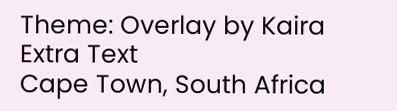Theme: Overlay by Kaira Extra Text
Cape Town, South Africa